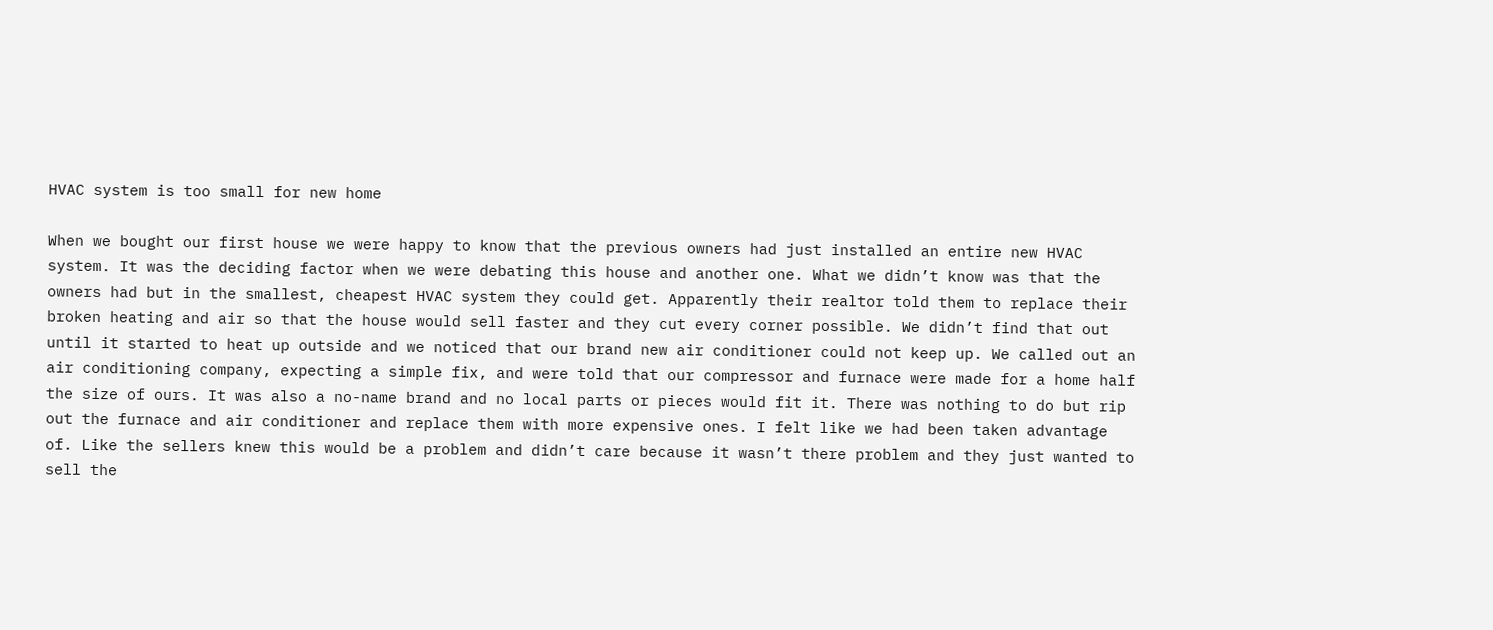HVAC system is too small for new home

When we bought our first house we were happy to know that the previous owners had just installed an entire new HVAC system. It was the deciding factor when we were debating this house and another one. What we didn’t know was that the owners had but in the smallest, cheapest HVAC system they could get. Apparently their realtor told them to replace their broken heating and air so that the house would sell faster and they cut every corner possible. We didn’t find that out until it started to heat up outside and we noticed that our brand new air conditioner could not keep up. We called out an air conditioning company, expecting a simple fix, and were told that our compressor and furnace were made for a home half the size of ours. It was also a no-name brand and no local parts or pieces would fit it. There was nothing to do but rip out the furnace and air conditioner and replace them with more expensive ones. I felt like we had been taken advantage of. Like the sellers knew this would be a problem and didn’t care because it wasn’t there problem and they just wanted to sell the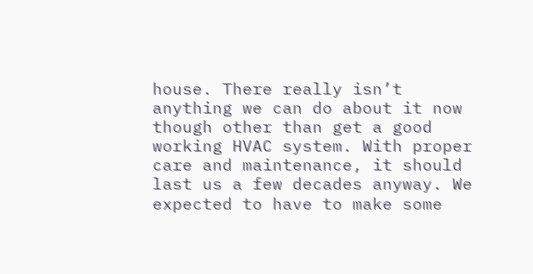house. There really isn’t anything we can do about it now though other than get a good working HVAC system. With proper care and maintenance, it should last us a few decades anyway. We expected to have to make some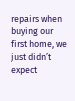repairs when buying our first home, we just didn’t expect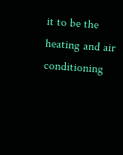it to be the heating and air conditioning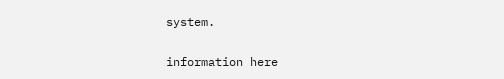system.

information here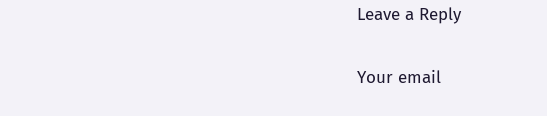Leave a Reply

Your email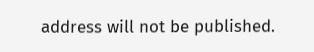address will not be published.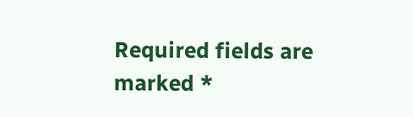Required fields are marked *